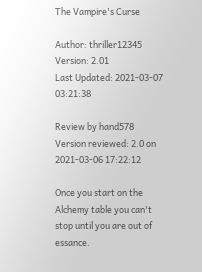The Vampire's Curse

Author: thriller12345
Version: 2.01
Last Updated: 2021-03-07 03:21:38

Review by hand578
Version reviewed: 2.0 on 2021-03-06 17:22:12

Once you start on the Alchemy table you can't stop until you are out of essance.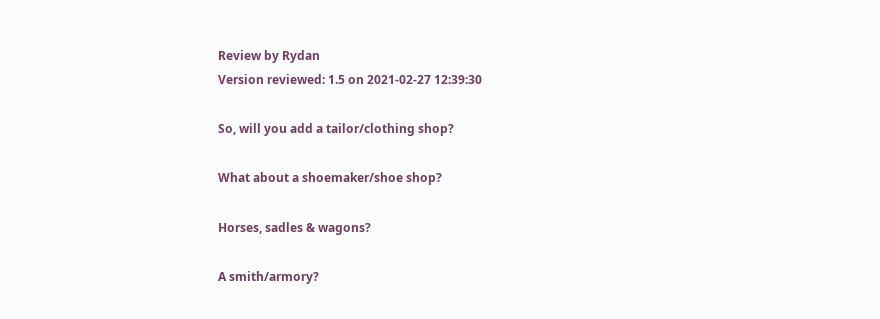Review by Rydan
Version reviewed: 1.5 on 2021-02-27 12:39:30

So, will you add a tailor/clothing shop?

What about a shoemaker/shoe shop?

Horses, sadles & wagons?

A smith/armory?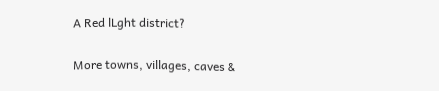A Red lLght district?

More towns, villages, caves &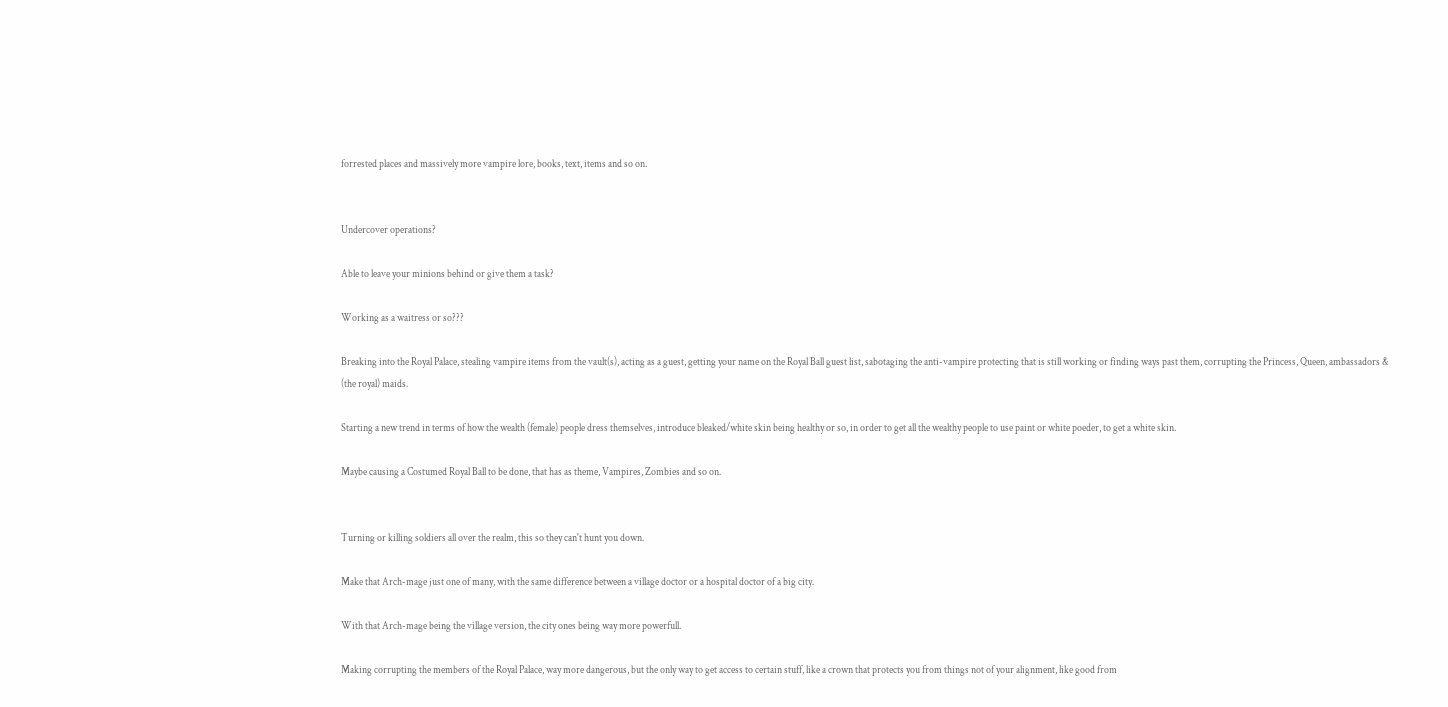forrested places and massively more vampire lore, books, text, items and so on.


Undercover operations?

Able to leave your minions behind or give them a task?

Working as a waitress or so???

Breaking into the Royal Palace, stealing vampire items from the vault(s), acting as a guest, getting your name on the Royal Ball guest list, sabotaging the anti-vampire protecting that is still working or finding ways past them, corrupting the Princess, Queen, ambassadors & (the royal) maids.

Starting a new trend in terms of how the wealth (female) people dress themselves, introduce bleaked/white skin being healthy or so, in order to get all the wealthy people to use paint or white poeder, to get a white skin.

Maybe causing a Costumed Royal Ball to be done, that has as theme, Vampires, Zombies and so on.


Turning or killing soldiers all over the realm, this so they can't hunt you down.

Make that Arch-mage just one of many, with the same difference between a village doctor or a hospital doctor of a big city.

With that Arch-mage being the village version, the city ones being way more powerfull.

Making corrupting the members of the Royal Palace, way more dangerous, but the only way to get access to certain stuff, like a crown that protects you from things not of your alignment, like good from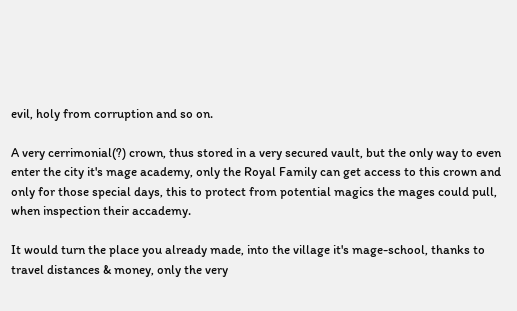evil, holy from corruption and so on.

A very cerrimonial(?) crown, thus stored in a very secured vault, but the only way to even enter the city it's mage academy, only the Royal Family can get access to this crown and only for those special days, this to protect from potential magics the mages could pull, when inspection their accademy.

It would turn the place you already made, into the village it's mage-school, thanks to travel distances & money, only the very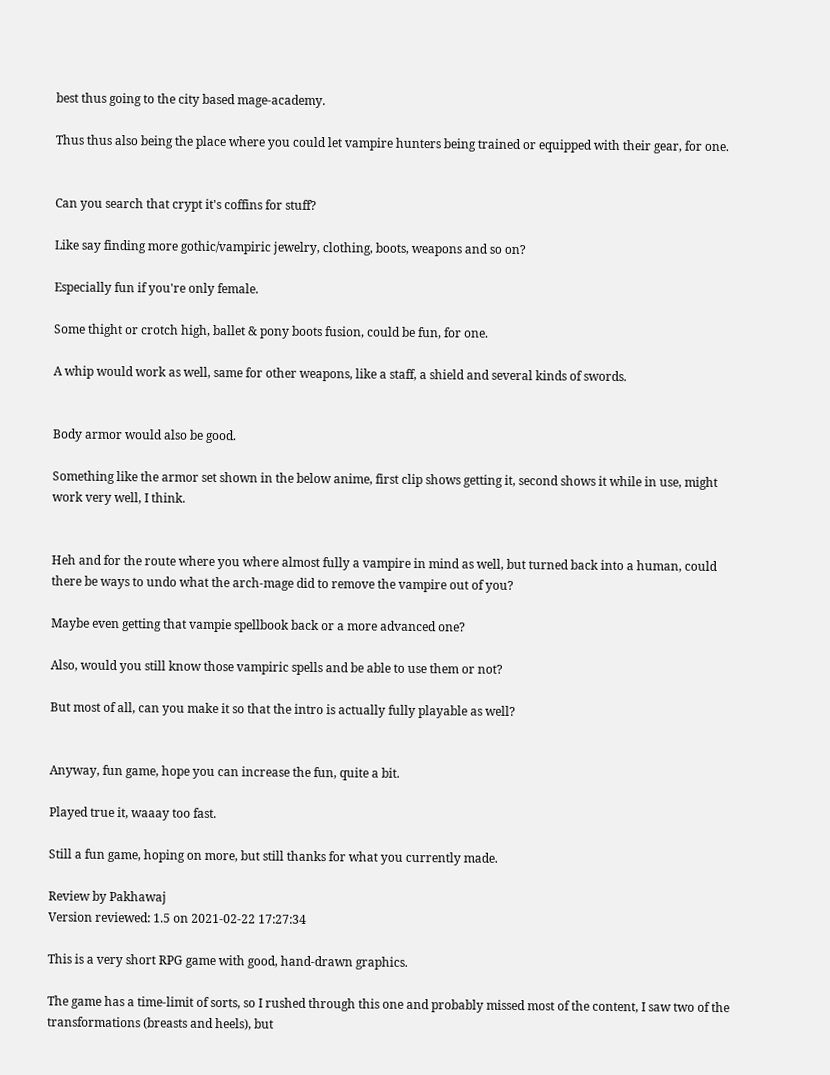best thus going to the city based mage-academy.

Thus thus also being the place where you could let vampire hunters being trained or equipped with their gear, for one.


Can you search that crypt it's coffins for stuff?

Like say finding more gothic/vampiric jewelry, clothing, boots, weapons and so on?

Especially fun if you're only female.

Some thight or crotch high, ballet & pony boots fusion, could be fun, for one.

A whip would work as well, same for other weapons, like a staff, a shield and several kinds of swords.


Body armor would also be good.

Something like the armor set shown in the below anime, first clip shows getting it, second shows it while in use, might work very well, I think.


Heh and for the route where you where almost fully a vampire in mind as well, but turned back into a human, could there be ways to undo what the arch-mage did to remove the vampire out of you?

Maybe even getting that vampie spellbook back or a more advanced one?

Also, would you still know those vampiric spells and be able to use them or not?

But most of all, can you make it so that the intro is actually fully playable as well?


Anyway, fun game, hope you can increase the fun, quite a bit.

Played true it, waaay too fast.

Still a fun game, hoping on more, but still thanks for what you currently made.

Review by Pakhawaj
Version reviewed: 1.5 on 2021-02-22 17:27:34

This is a very short RPG game with good, hand-drawn graphics.

The game has a time-limit of sorts, so I rushed through this one and probably missed most of the content, I saw two of the transformations (breasts and heels), but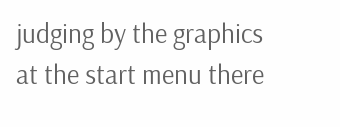judging by the graphics at the start menu there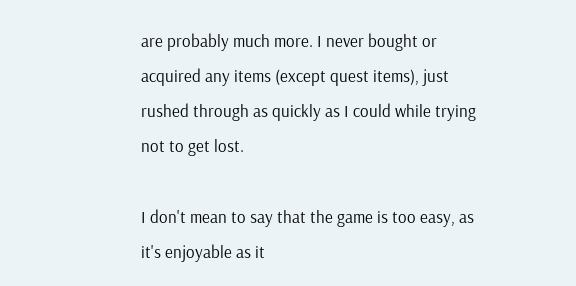are probably much more. I never bought or acquired any items (except quest items), just rushed through as quickly as I could while trying not to get lost.

I don't mean to say that the game is too easy, as it's enjoyable as it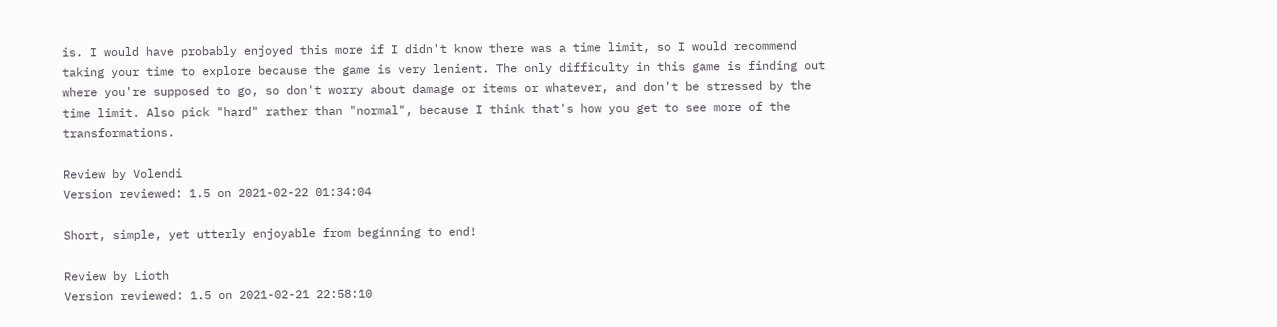is. I would have probably enjoyed this more if I didn't know there was a time limit, so I would recommend taking your time to explore because the game is very lenient. The only difficulty in this game is finding out where you're supposed to go, so don't worry about damage or items or whatever, and don't be stressed by the time limit. Also pick "hard" rather than "normal", because I think that's how you get to see more of the transformations.

Review by Volendi
Version reviewed: 1.5 on 2021-02-22 01:34:04

Short, simple, yet utterly enjoyable from beginning to end!

Review by Lioth
Version reviewed: 1.5 on 2021-02-21 22:58:10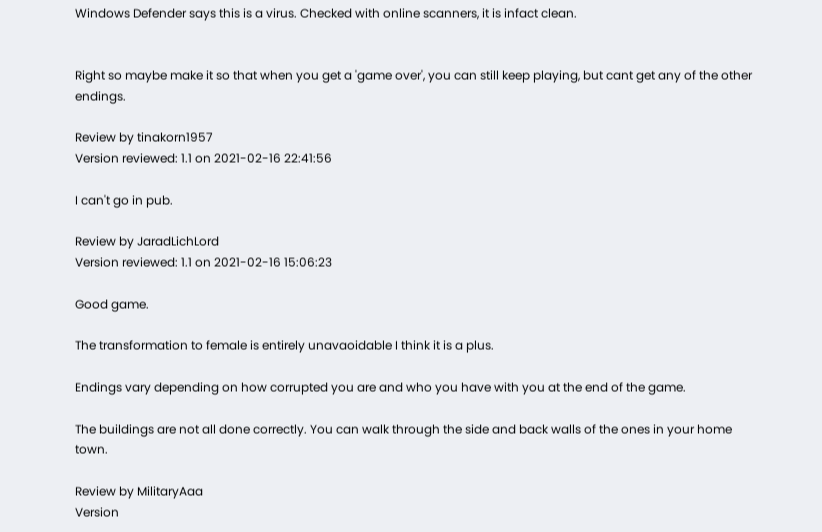Windows Defender says this is a virus. Checked with online scanners, it is infact clean.


Right so maybe make it so that when you get a 'game over', you can still keep playing, but cant get any of the other endings.

Review by tinakorn1957
Version reviewed: 1.1 on 2021-02-16 22:41:56

I can't go in pub.

Review by JaradLichLord
Version reviewed: 1.1 on 2021-02-16 15:06:23

Good game.

The transformation to female is entirely unavaoidable I think it is a plus.

Endings vary depending on how corrupted you are and who you have with you at the end of the game.

The buildings are not all done correctly. You can walk through the side and back walls of the ones in your home town.

Review by MilitaryAaa
Version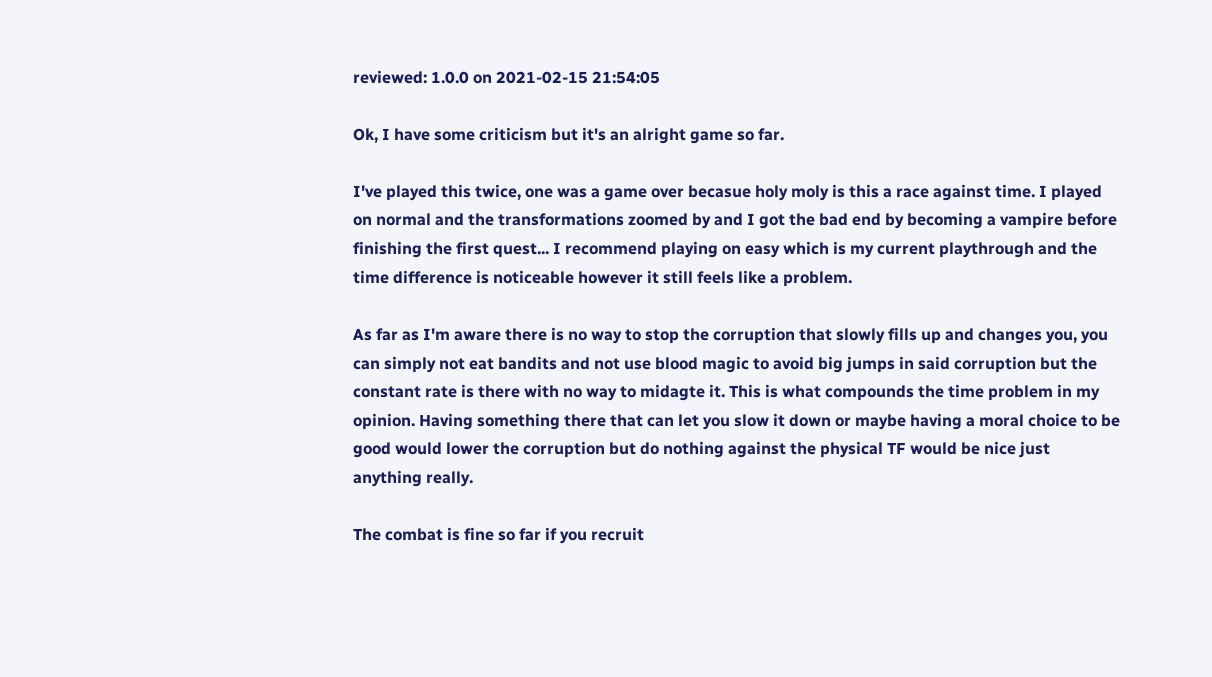reviewed: 1.0.0 on 2021-02-15 21:54:05

Ok, I have some criticism but it's an alright game so far.

I've played this twice, one was a game over becasue holy moly is this a race against time. I played on normal and the transformations zoomed by and I got the bad end by becoming a vampire before finishing the first quest... I recommend playing on easy which is my current playthrough and the time difference is noticeable however it still feels like a problem.

As far as I'm aware there is no way to stop the corruption that slowly fills up and changes you, you can simply not eat bandits and not use blood magic to avoid big jumps in said corruption but the constant rate is there with no way to midagte it. This is what compounds the time problem in my opinion. Having something there that can let you slow it down or maybe having a moral choice to be good would lower the corruption but do nothing against the physical TF would be nice just anything really.

The combat is fine so far if you recruit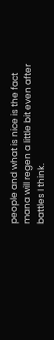people and what is nice is the fact mana will regen a little bit even after battles I think.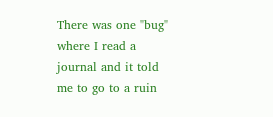There was one "bug" where I read a journal and it told me to go to a ruin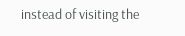instead of visiting the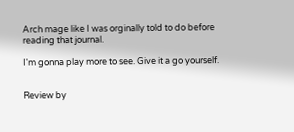Arch mage like I was orginally told to do before reading that journal.

I'm gonna play more to see. Give it a go yourself.


Review by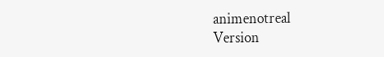animenotreal
Version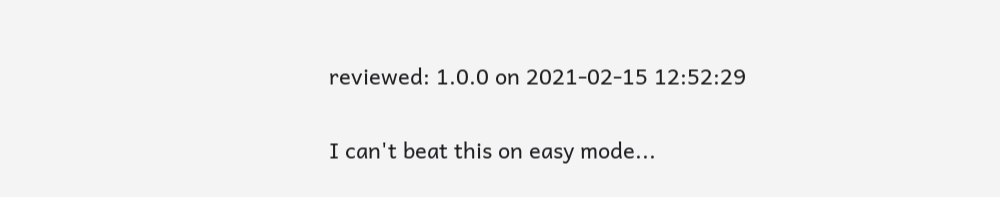reviewed: 1.0.0 on 2021-02-15 12:52:29

I can't beat this on easy mode...